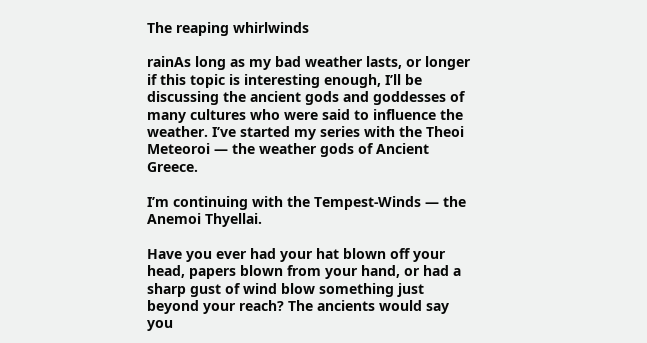The reaping whirlwinds

rainAs long as my bad weather lasts, or longer if this topic is interesting enough, I’ll be discussing the ancient gods and goddesses of many cultures who were said to influence the weather. I’ve started my series with the Theoi Meteoroi — the weather gods of Ancient Greece.

I’m continuing with the Tempest-Winds — the Anemoi Thyellai.

Have you ever had your hat blown off your head, papers blown from your hand, or had a sharp gust of wind blow something just beyond your reach? The ancients would say you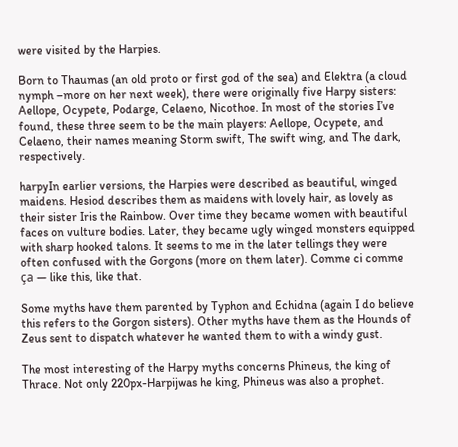were visited by the Harpies.

Born to Thaumas (an old proto or first god of the sea) and Elektra (a cloud nymph –more on her next week), there were originally five Harpy sisters: Aellope, Ocypete, Podarge, Celaeno, Nicothoe. In most of the stories I’ve found, these three seem to be the main players: Aellope, Ocypete, and Celaeno, their names meaning Storm swift, The swift wing, and The dark, respectively.

harpyIn earlier versions, the Harpies were described as beautiful, winged maidens. Hesiod describes them as maidens with lovely hair, as lovely as their sister Iris the Rainbow. Over time they became women with beautiful faces on vulture bodies. Later, they became ugly winged monsters equipped with sharp hooked talons. It seems to me in the later tellings they were often confused with the Gorgons (more on them later). Comme ci comme ça — like this, like that.

Some myths have them parented by Typhon and Echidna (again I do believe this refers to the Gorgon sisters). Other myths have them as the Hounds of Zeus sent to dispatch whatever he wanted them to with a windy gust.

The most interesting of the Harpy myths concerns Phineus, the king of Thrace. Not only 220px-Harpijwas he king, Phineus was also a prophet.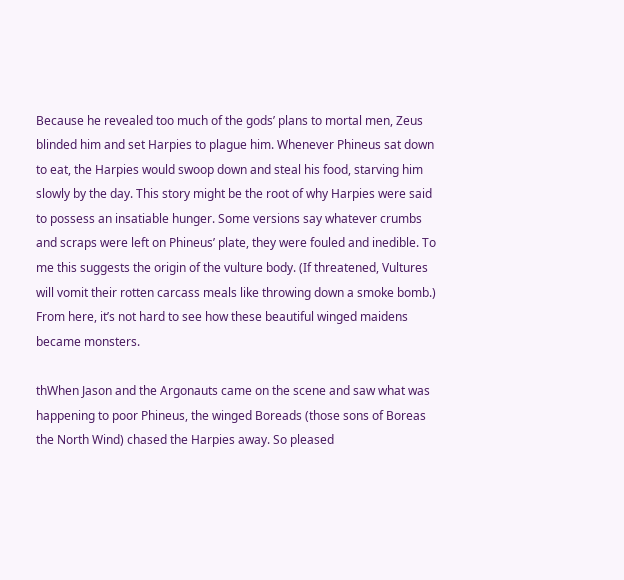Because he revealed too much of the gods’ plans to mortal men, Zeus blinded him and set Harpies to plague him. Whenever Phineus sat down to eat, the Harpies would swoop down and steal his food, starving him slowly by the day. This story might be the root of why Harpies were said to possess an insatiable hunger. Some versions say whatever crumbs and scraps were left on Phineus’ plate, they were fouled and inedible. To me this suggests the origin of the vulture body. (If threatened, Vultures will vomit their rotten carcass meals like throwing down a smoke bomb.) From here, it’s not hard to see how these beautiful winged maidens became monsters.

thWhen Jason and the Argonauts came on the scene and saw what was happening to poor Phineus, the winged Boreads (those sons of Boreas the North Wind) chased the Harpies away. So pleased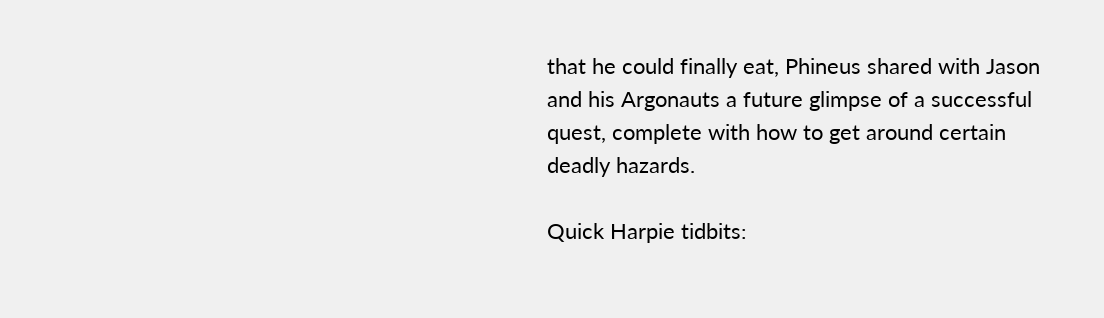that he could finally eat, Phineus shared with Jason and his Argonauts a future glimpse of a successful quest, complete with how to get around certain deadly hazards.

Quick Harpie tidbits: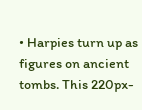• Harpies turn up as figures on ancient tombs. This 220px-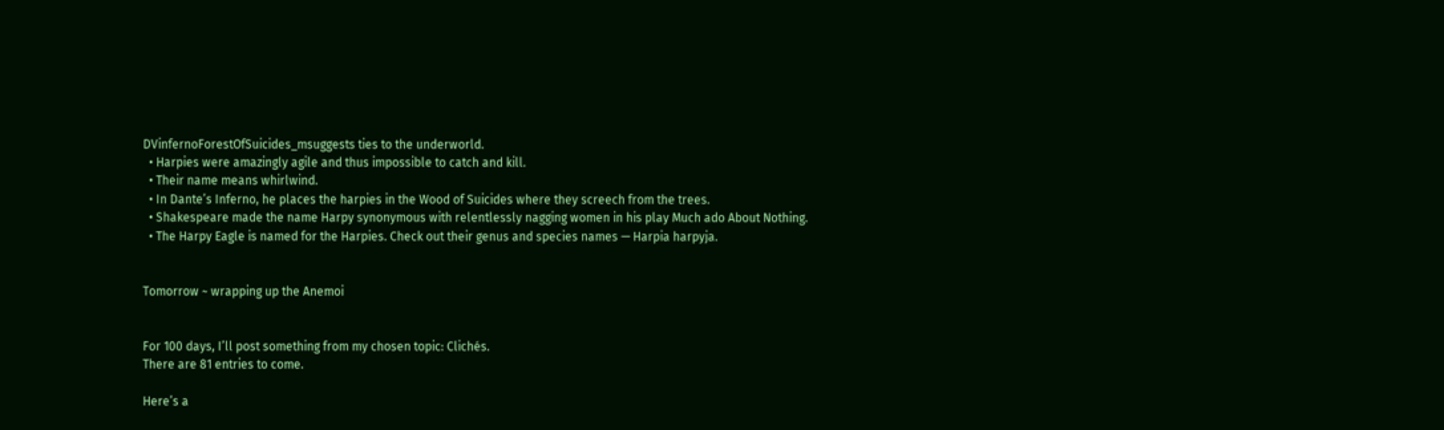DVinfernoForestOfSuicides_msuggests ties to the underworld.
  • Harpies were amazingly agile and thus impossible to catch and kill.
  • Their name means whirlwind.
  • In Dante’s Inferno, he places the harpies in the Wood of Suicides where they screech from the trees.
  • Shakespeare made the name Harpy synonymous with relentlessly nagging women in his play Much ado About Nothing.
  • The Harpy Eagle is named for the Harpies. Check out their genus and species names — Harpia harpyja.


Tomorrow ~ wrapping up the Anemoi


For 100 days, I’ll post something from my chosen topic: Clichés.
There are 81 entries to come.

Here’s a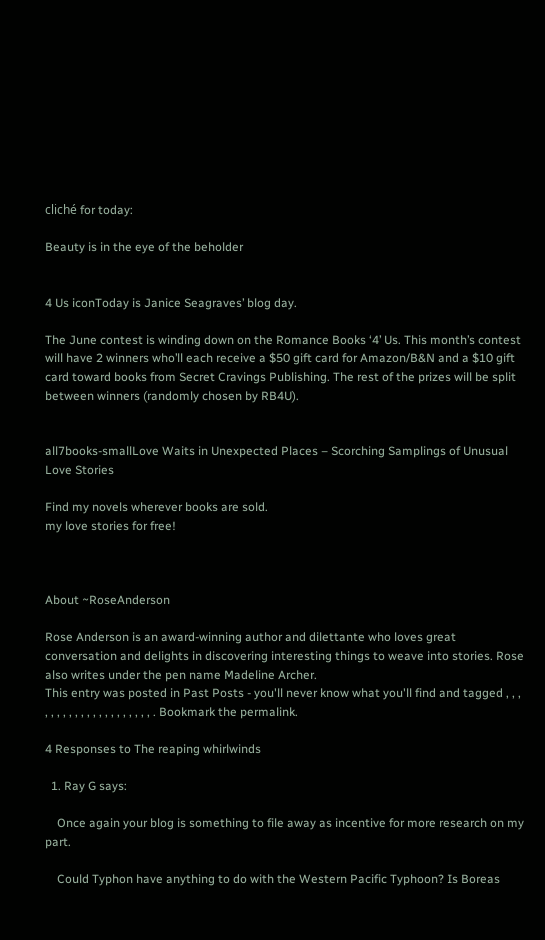cliché for today:

Beauty is in the eye of the beholder


4 Us iconToday is Janice Seagraves’ blog day.

The June contest is winding down on the Romance Books ‘4’ Us. This month’s contest will have 2 winners who’ll each receive a $50 gift card for Amazon/B&N and a $10 gift card toward books from Secret Cravings Publishing. The rest of the prizes will be split between winners (randomly chosen by RB4U).


all7books-smallLove Waits in Unexpected Places – Scorching Samplings of Unusual Love Stories

Find my novels wherever books are sold.
my love stories for free!



About ~RoseAnderson

Rose Anderson is an award-winning author and dilettante who loves great conversation and delights in discovering interesting things to weave into stories. Rose also writes under the pen name Madeline Archer.
This entry was posted in Past Posts - you'll never know what you'll find and tagged , , , , , , , , , , , , , , , , , , , , , . Bookmark the permalink.

4 Responses to The reaping whirlwinds

  1. Ray G says:

    Once again your blog is something to file away as incentive for more research on my part.

    Could Typhon have anything to do with the Western Pacific Typhoon? Is Boreas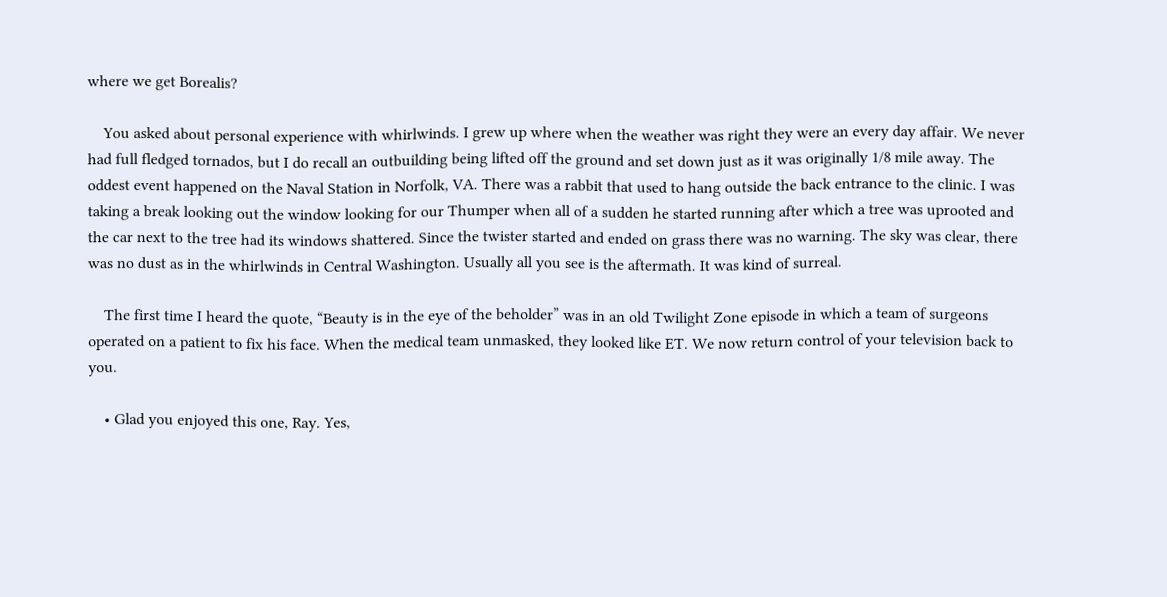where we get Borealis?

    You asked about personal experience with whirlwinds. I grew up where when the weather was right they were an every day affair. We never had full fledged tornados, but I do recall an outbuilding being lifted off the ground and set down just as it was originally 1/8 mile away. The oddest event happened on the Naval Station in Norfolk, VA. There was a rabbit that used to hang outside the back entrance to the clinic. I was taking a break looking out the window looking for our Thumper when all of a sudden he started running after which a tree was uprooted and the car next to the tree had its windows shattered. Since the twister started and ended on grass there was no warning. The sky was clear, there was no dust as in the whirlwinds in Central Washington. Usually all you see is the aftermath. It was kind of surreal.

    The first time I heard the quote, “Beauty is in the eye of the beholder” was in an old Twilight Zone episode in which a team of surgeons operated on a patient to fix his face. When the medical team unmasked, they looked like ET. We now return control of your television back to you.

    • Glad you enjoyed this one, Ray. Yes,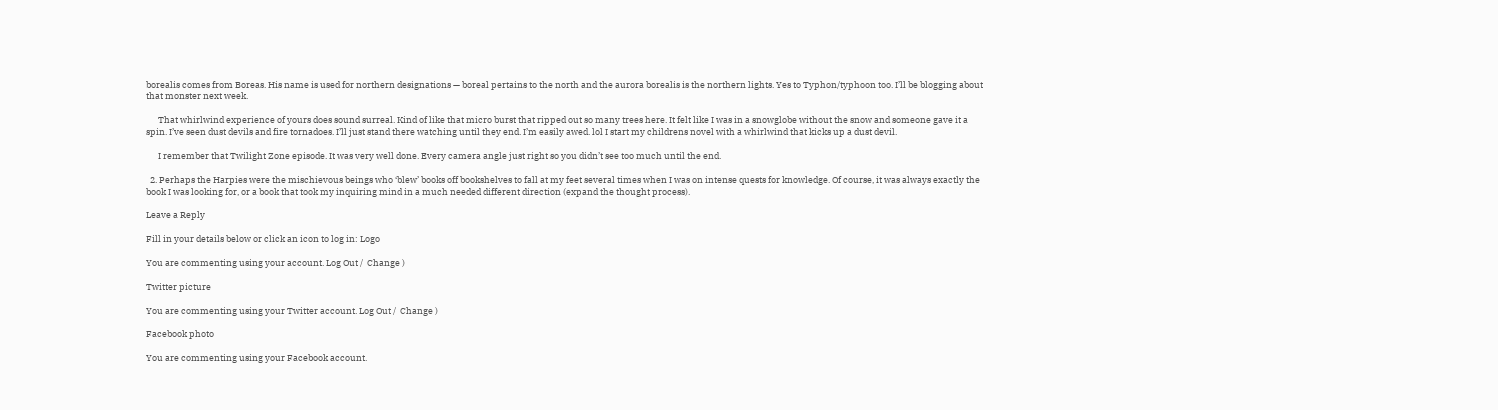borealis comes from Boreas. His name is used for northern designations — boreal pertains to the north and the aurora borealis is the northern lights. Yes to Typhon/typhoon too. I’ll be blogging about that monster next week.

      That whirlwind experience of yours does sound surreal. Kind of like that micro burst that ripped out so many trees here. It felt like I was in a snowglobe without the snow and someone gave it a spin. I’ve seen dust devils and fire tornadoes. I’ll just stand there watching until they end. I’m easily awed. lol I start my childrens novel with a whirlwind that kicks up a dust devil.

      I remember that Twilight Zone episode. It was very well done. Every camera angle just right so you didn’t see too much until the end.

  2. Perhaps the Harpies were the mischievous beings who ‘blew’ books off bookshelves to fall at my feet several times when I was on intense quests for knowledge. Of course, it was always exactly the book I was looking for, or a book that took my inquiring mind in a much needed different direction (expand the thought process).

Leave a Reply

Fill in your details below or click an icon to log in: Logo

You are commenting using your account. Log Out /  Change )

Twitter picture

You are commenting using your Twitter account. Log Out /  Change )

Facebook photo

You are commenting using your Facebook account.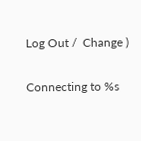Log Out /  Change )

Connecting to %s